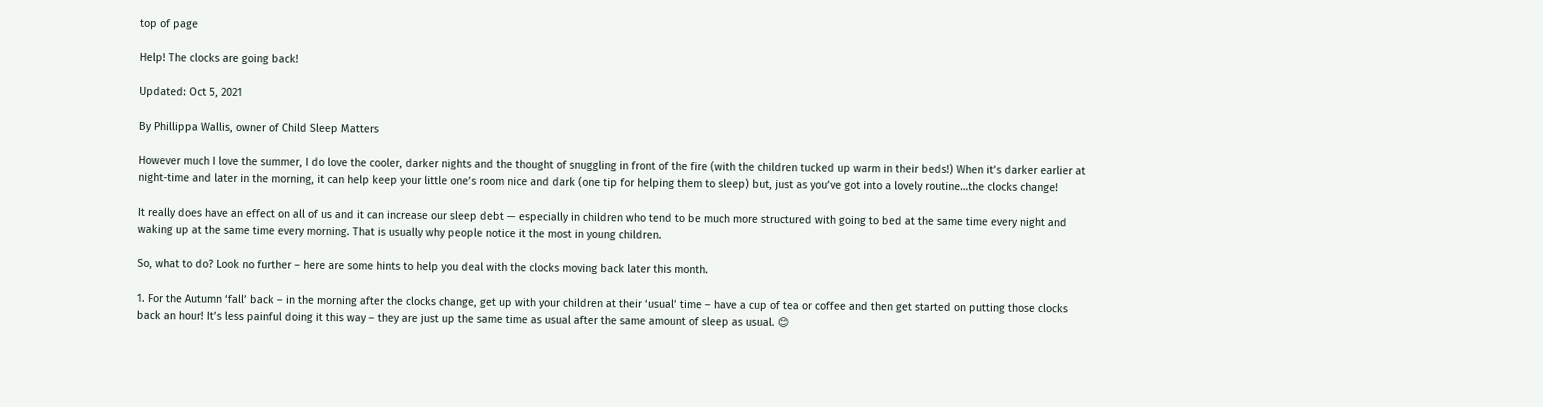top of page

Help! The clocks are going back!

Updated: Oct 5, 2021

By Phillippa Wallis, owner of Child Sleep Matters

However much I love the summer, I do love the cooler, darker nights and the thought of snuggling in front of the fire (with the children tucked up warm in their beds!) When it’s darker earlier at night-time and later in the morning, it can help keep your little one’s room nice and dark (one tip for helping them to sleep) but, just as you’ve got into a lovely routine…the clocks change!

It really does have an effect on all of us and it can increase our sleep debt — especially in children who tend to be much more structured with going to bed at the same time every night and waking up at the same time every morning. That is usually why people notice it the most in young children.

So, what to do? Look no further – here are some hints to help you deal with the clocks moving back later this month.

1. For the Autumn ‘fall’ back – in the morning after the clocks change, get up with your children at their ‘usual’ time – have a cup of tea or coffee and then get started on putting those clocks back an hour! It’s less painful doing it this way – they are just up the same time as usual after the same amount of sleep as usual. 😊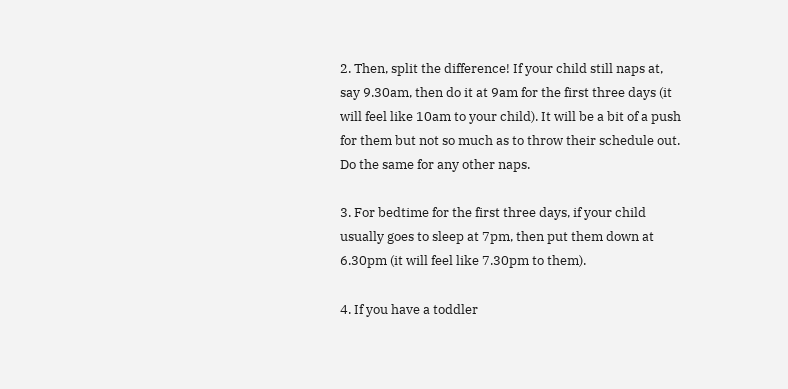2. Then, split the difference! If your child still naps at, say 9.30am, then do it at 9am for the first three days (it will feel like 10am to your child). It will be a bit of a push for them but not so much as to throw their schedule out. Do the same for any other naps.

3. For bedtime for the first three days, if your child usually goes to sleep at 7pm, then put them down at 6.30pm (it will feel like 7.30pm to them).

4. If you have a toddler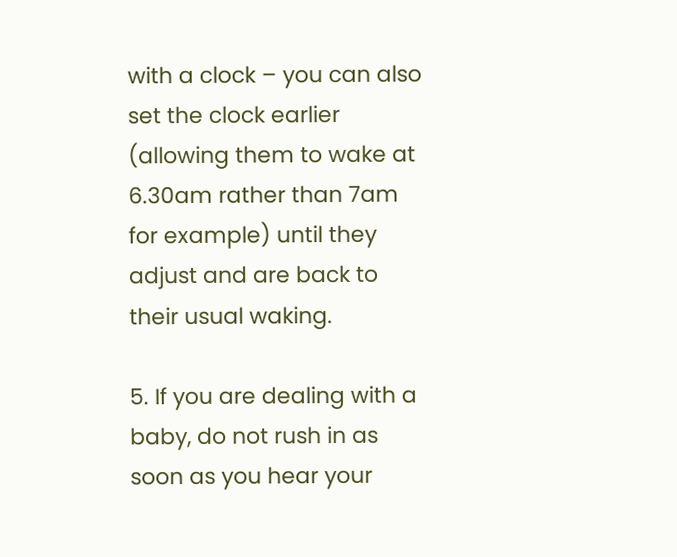with a clock – you can also set the clock earlier (allowing them to wake at 6.30am rather than 7am for example) until they adjust and are back to their usual waking.

5. If you are dealing with a baby, do not rush in as soon as you hear your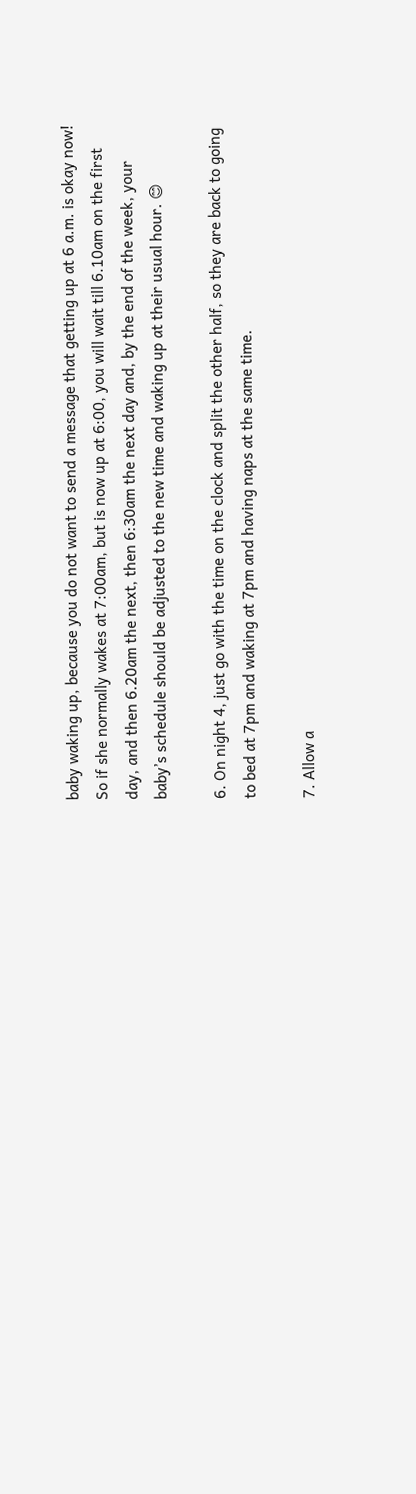baby waking up, because you do not want to send a message that getting up at 6 a.m. is okay now! So if she normally wakes at 7:00am, but is now up at 6:00, you will wait till 6.10am on the first day, and then 6.20am the next, then 6:30am the next day and, by the end of the week, your baby’s schedule should be adjusted to the new time and waking up at their usual hour. 😊

6. On night 4, just go with the time on the clock and split the other half, so they are back to going to bed at 7pm and waking at 7pm and having naps at the same time.

7. Allow a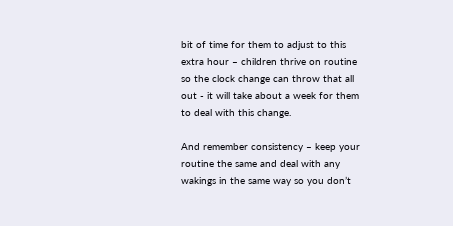bit of time for them to adjust to this extra hour – children thrive on routine so the clock change can throw that all out - it will take about a week for them to deal with this change.

And remember consistency – keep your routine the same and deal with any wakings in the same way so you don’t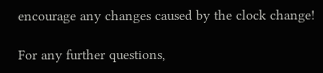encourage any changes caused by the clock change!

For any further questions,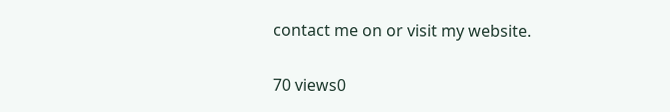contact me on or visit my website.

70 views0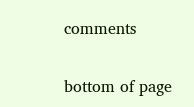comments


bottom of page